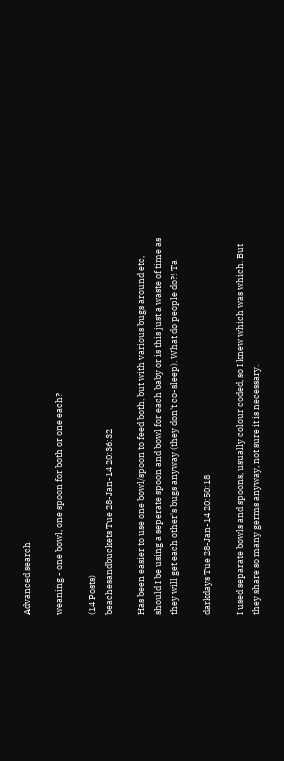Advanced search

weaning - one bowl, one spoon for both or one each?

(14 Posts)
beachesandbuckets Tue 28-Jan-14 20:36:32

Has been easier to use one bowl/spoon to feed both, but with various bugs around etc, should I be using a seperate spoon and bowl for each baby or is this just a waste of time as they will get each other's bugs anyway (they don't co-sleep). What do people do?! Ta

darkdays Tue 28-Jan-14 20:50:18

I used separate bowls and spoons, usually colour coded, so I knew which was which. But they share so many germs anyway, not sure it is necessary.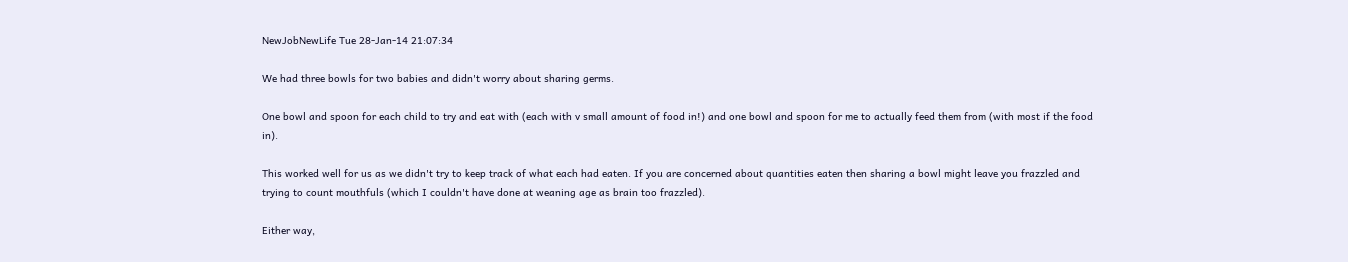NewJobNewLife Tue 28-Jan-14 21:07:34

We had three bowls for two babies and didn't worry about sharing germs.

One bowl and spoon for each child to try and eat with (each with v small amount of food in!) and one bowl and spoon for me to actually feed them from (with most if the food in).

This worked well for us as we didn't try to keep track of what each had eaten. If you are concerned about quantities eaten then sharing a bowl might leave you frazzled and trying to count mouthfuls (which I couldn't have done at weaning age as brain too frazzled).

Either way,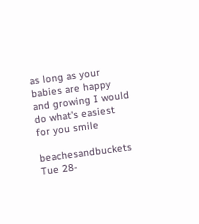as long as your babies are happy and growing I would do what's easiest for you smile

beachesandbuckets Tue 28-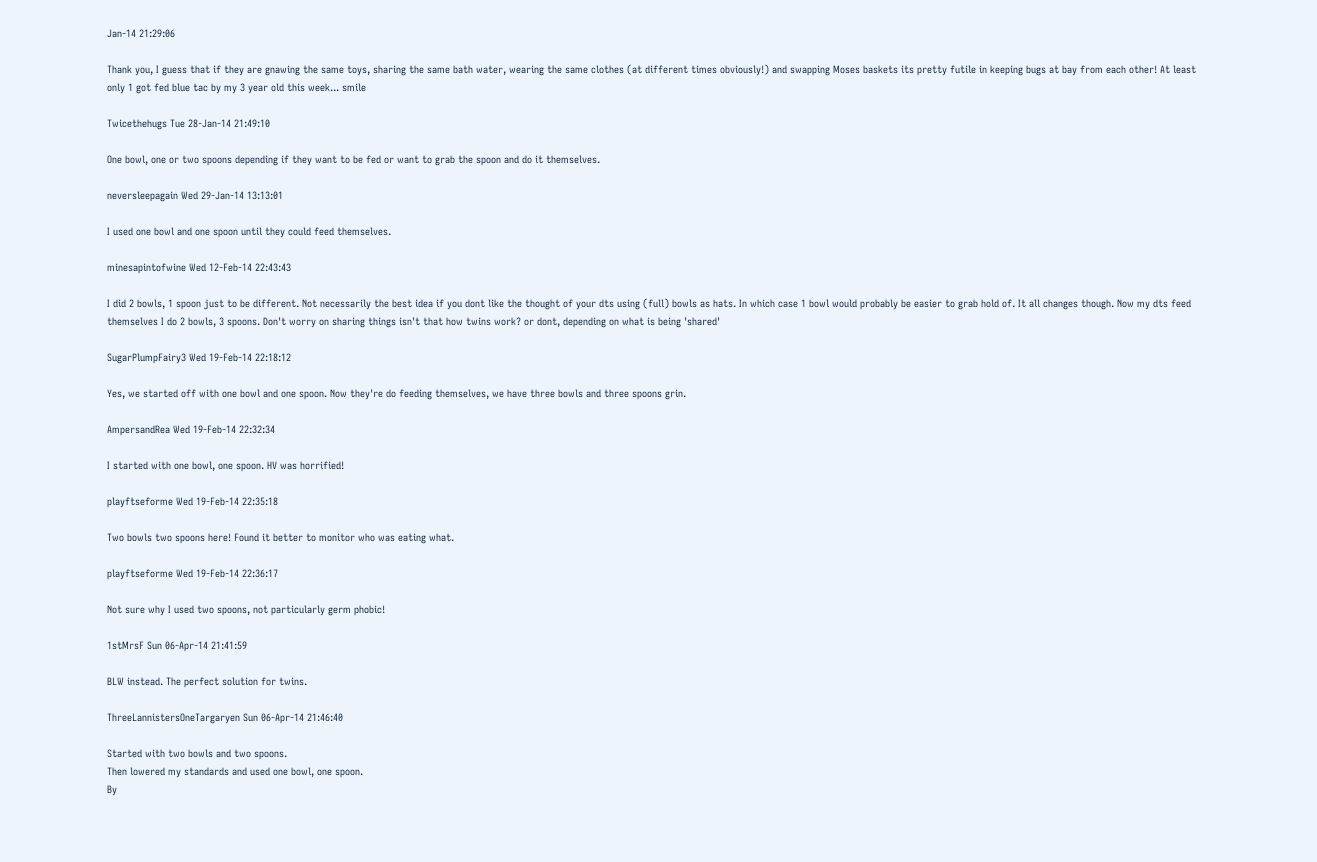Jan-14 21:29:06

Thank you, I guess that if they are gnawing the same toys, sharing the same bath water, wearing the same clothes (at different times obviously!) and swapping Moses baskets its pretty futile in keeping bugs at bay from each other! At least only 1 got fed blue tac by my 3 year old this week... smile

Twicethehugs Tue 28-Jan-14 21:49:10

One bowl, one or two spoons depending if they want to be fed or want to grab the spoon and do it themselves.

neversleepagain Wed 29-Jan-14 13:13:01

I used one bowl and one spoon until they could feed themselves.

minesapintofwine Wed 12-Feb-14 22:43:43

I did 2 bowls, 1 spoon just to be different. Not necessarily the best idea if you dont like the thought of your dts using (full) bowls as hats. In which case 1 bowl would probably be easier to grab hold of. It all changes though. Now my dts feed themselves I do 2 bowls, 3 spoons. Don't worry on sharing things isn't that how twins work? or dont, depending on what is being 'shared'

SugarPlumpFairy3 Wed 19-Feb-14 22:18:12

Yes, we started off with one bowl and one spoon. Now they're do feeding themselves, we have three bowls and three spoons grin.

AmpersandRea Wed 19-Feb-14 22:32:34

I started with one bowl, one spoon. HV was horrified!

playftseforme Wed 19-Feb-14 22:35:18

Two bowls two spoons here! Found it better to monitor who was eating what.

playftseforme Wed 19-Feb-14 22:36:17

Not sure why I used two spoons, not particularly germ phobic!

1stMrsF Sun 06-Apr-14 21:41:59

BLW instead. The perfect solution for twins.

ThreeLannistersOneTargaryen Sun 06-Apr-14 21:46:40

Started with two bowls and two spoons.
Then lowered my standards and used one bowl, one spoon.
By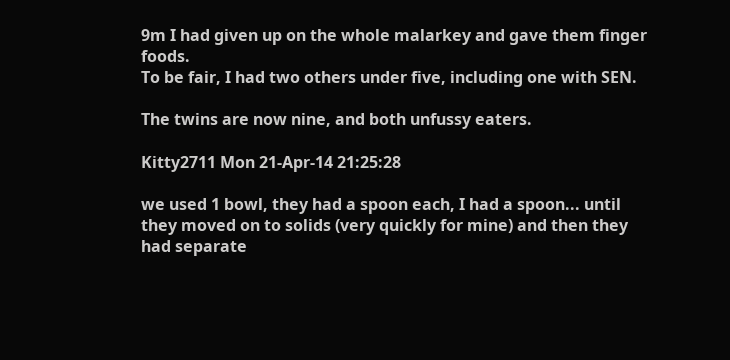9m I had given up on the whole malarkey and gave them finger foods.
To be fair, I had two others under five, including one with SEN.

The twins are now nine, and both unfussy eaters.

Kitty2711 Mon 21-Apr-14 21:25:28

we used 1 bowl, they had a spoon each, I had a spoon... until they moved on to solids (very quickly for mine) and then they had separate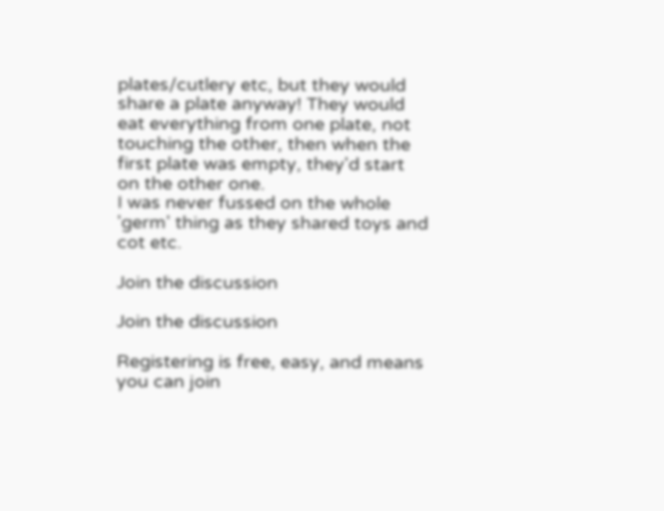plates/cutlery etc, but they would share a plate anyway! They would eat everything from one plate, not touching the other, then when the first plate was empty, they'd start on the other one.
I was never fussed on the whole 'germ' thing as they shared toys and cot etc.

Join the discussion

Join the discussion

Registering is free, easy, and means you can join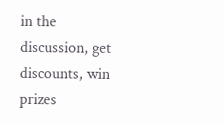in the discussion, get discounts, win prizes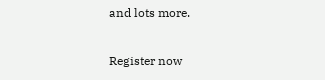and lots more.

Register now